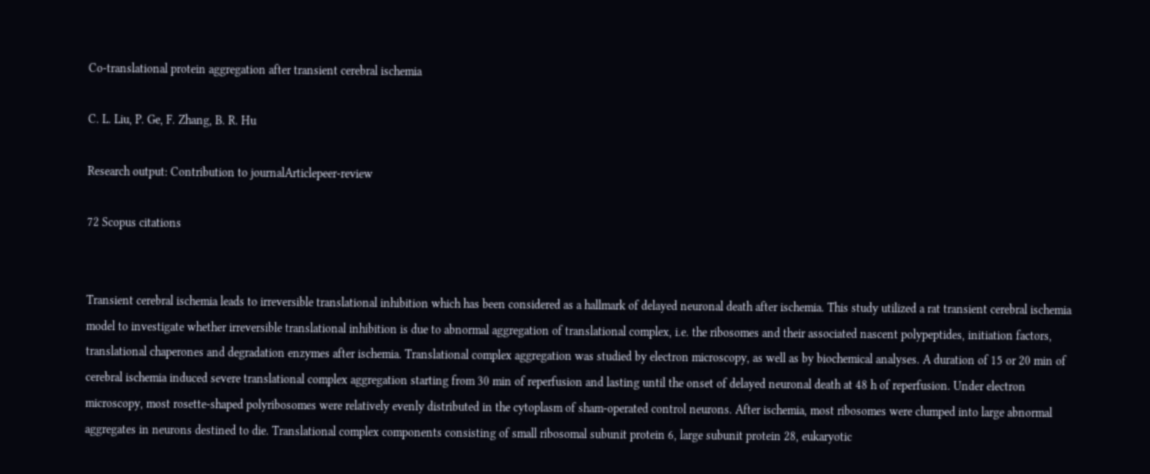Co-translational protein aggregation after transient cerebral ischemia

C. L. Liu, P. Ge, F. Zhang, B. R. Hu

Research output: Contribution to journalArticlepeer-review

72 Scopus citations


Transient cerebral ischemia leads to irreversible translational inhibition which has been considered as a hallmark of delayed neuronal death after ischemia. This study utilized a rat transient cerebral ischemia model to investigate whether irreversible translational inhibition is due to abnormal aggregation of translational complex, i.e. the ribosomes and their associated nascent polypeptides, initiation factors, translational chaperones and degradation enzymes after ischemia. Translational complex aggregation was studied by electron microscopy, as well as by biochemical analyses. A duration of 15 or 20 min of cerebral ischemia induced severe translational complex aggregation starting from 30 min of reperfusion and lasting until the onset of delayed neuronal death at 48 h of reperfusion. Under electron microscopy, most rosette-shaped polyribosomes were relatively evenly distributed in the cytoplasm of sham-operated control neurons. After ischemia, most ribosomes were clumped into large abnormal aggregates in neurons destined to die. Translational complex components consisting of small ribosomal subunit protein 6, large subunit protein 28, eukaryotic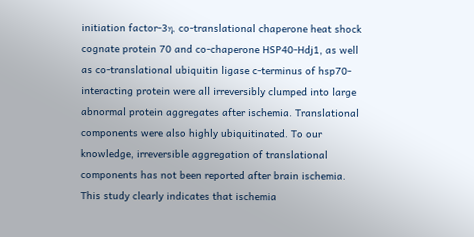initiation factor-3η, co-translational chaperone heat shock cognate protein 70 and co-chaperone HSP40-Hdj1, as well as co-translational ubiquitin ligase c-terminus of hsp70-interacting protein were all irreversibly clumped into large abnormal protein aggregates after ischemia. Translational components were also highly ubiquitinated. To our knowledge, irreversible aggregation of translational components has not been reported after brain ischemia. This study clearly indicates that ischemia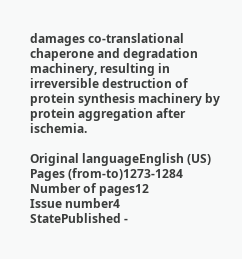damages co-translational chaperone and degradation machinery, resulting in irreversible destruction of protein synthesis machinery by protein aggregation after ischemia.

Original languageEnglish (US)
Pages (from-to)1273-1284
Number of pages12
Issue number4
StatePublished -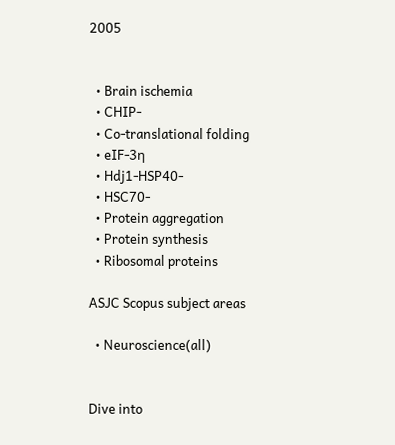2005


  • Brain ischemia
  • CHIP-
  • Co-translational folding
  • eIF-3η
  • Hdj1-HSP40-
  • HSC70-
  • Protein aggregation
  • Protein synthesis
  • Ribosomal proteins

ASJC Scopus subject areas

  • Neuroscience(all)


Dive into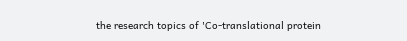the research topics of 'Co-translational protein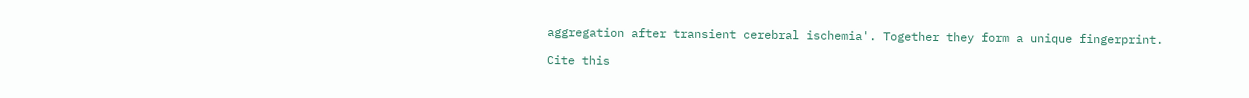aggregation after transient cerebral ischemia'. Together they form a unique fingerprint.

Cite this